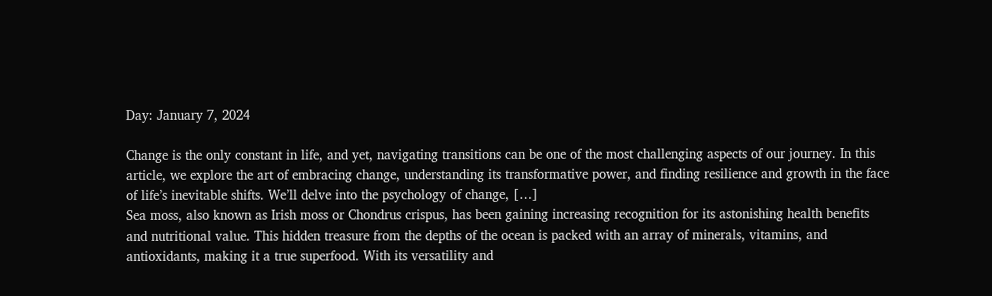Day: January 7, 2024

Change is the only constant in life, and yet, navigating transitions can be one of the most challenging aspects of our journey. In this article, we explore the art of embracing change, understanding its transformative power, and finding resilience and growth in the face of life’s inevitable shifts. We’ll delve into the psychology of change, […]
Sea moss, also known as Irish moss or Chondrus crispus, has been gaining increasing recognition for its astonishing health benefits and nutritional value. This hidden treasure from the depths of the ocean is packed with an array of minerals, vitamins, and antioxidants, making it a true superfood. With its versatility and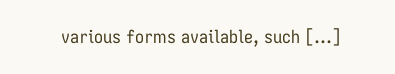various forms available, such […]